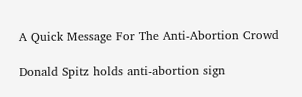A Quick Message For The Anti-Abortion Crowd

Donald Spitz holds anti-abortion sign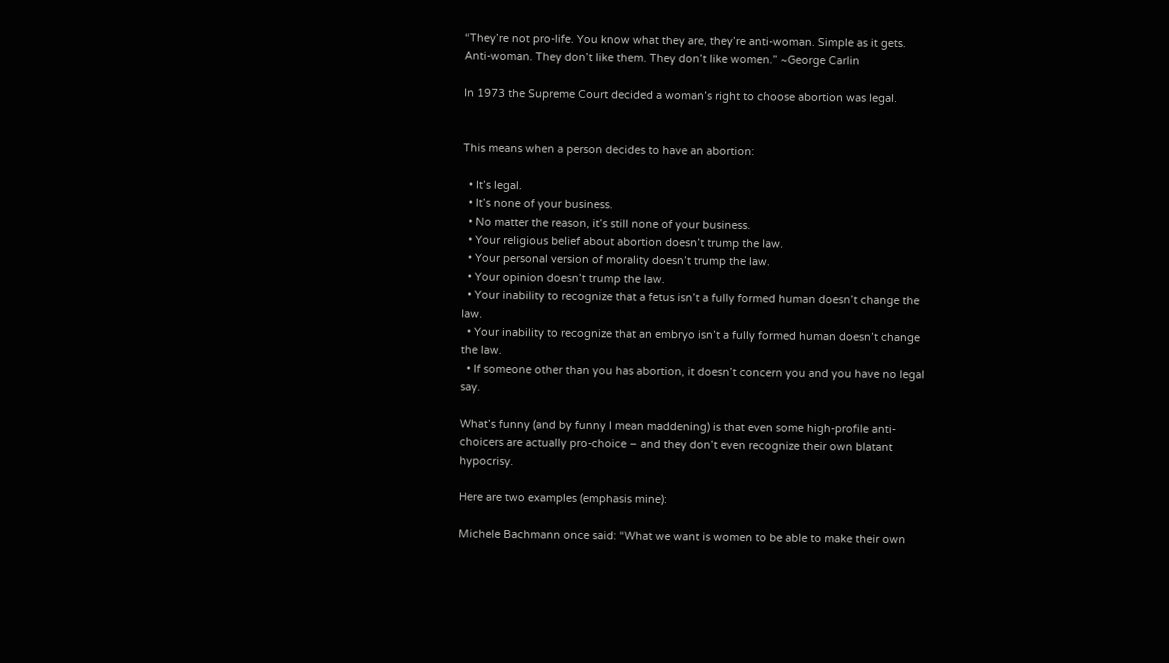“They’re not pro-life. You know what they are, they’re anti-woman. Simple as it gets. Anti-woman. They don’t like them. They don’t like women.” ~George Carlin

In 1973 the Supreme Court decided a woman’s right to choose abortion was legal.


This means when a person decides to have an abortion:

  • It’s legal.
  • It’s none of your business.
  • No matter the reason, it’s still none of your business.
  • Your religious belief about abortion doesn’t trump the law.
  • Your personal version of morality doesn’t trump the law.
  • Your opinion doesn’t trump the law.
  • Your inability to recognize that a fetus isn’t a fully formed human doesn’t change the law.
  • Your inability to recognize that an embryo isn’t a fully formed human doesn’t change the law.
  • If someone other than you has abortion, it doesn’t concern you and you have no legal say.

What’s funny (and by funny I mean maddening) is that even some high-profile anti-choicers are actually pro-choice – and they don’t even recognize their own blatant hypocrisy.

Here are two examples (emphasis mine):

Michele Bachmann once said: “What we want is women to be able to make their own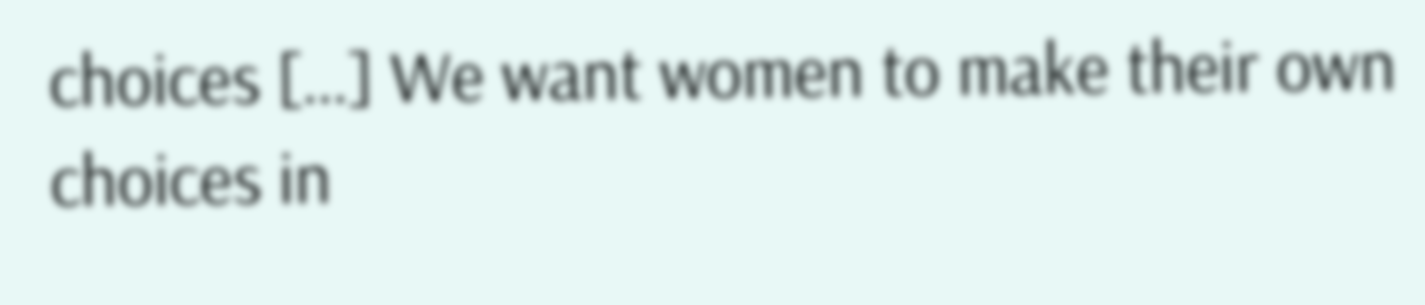choices […] We want women to make their own choices in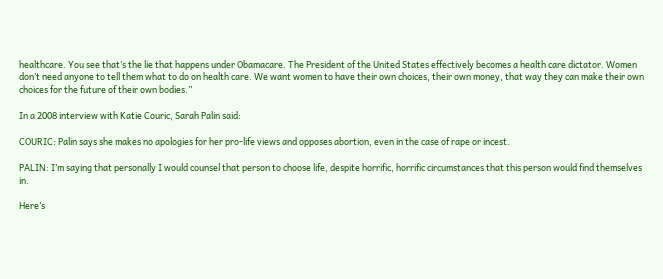healthcare. You see that’s the lie that happens under Obamacare. The President of the United States effectively becomes a health care dictator. Women don’t need anyone to tell them what to do on health care. We want women to have their own choices, their own money, that way they can make their own choices for the future of their own bodies.”

In a 2008 interview with Katie Couric, Sarah Palin said:

COURIC: Palin says she makes no apologies for her pro-life views and opposes abortion, even in the case of rape or incest.

PALIN: I’m saying that personally I would counsel that person to choose life, despite horrific, horrific circumstances that this person would find themselves in.

Here’s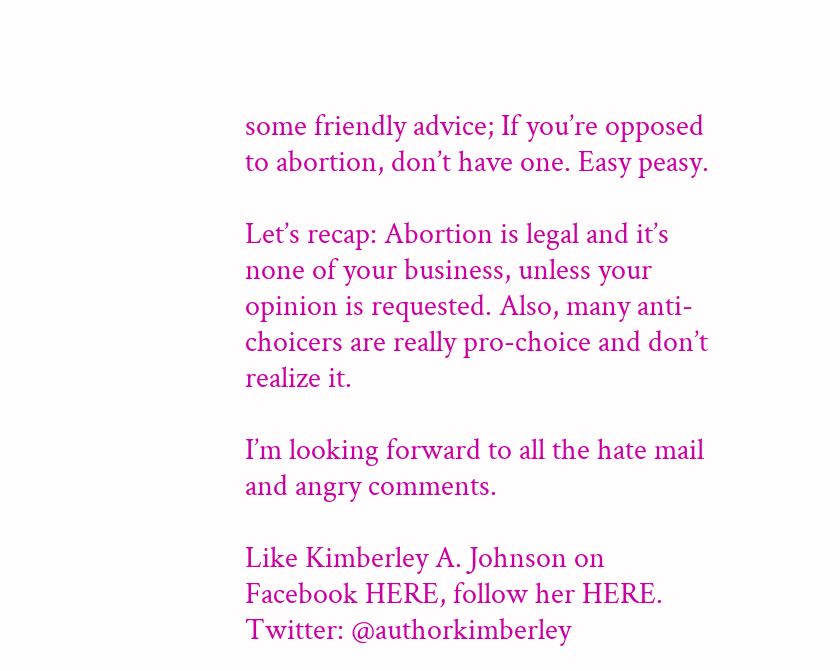some friendly advice; If you’re opposed to abortion, don’t have one. Easy peasy.

Let’s recap: Abortion is legal and it’s none of your business, unless your opinion is requested. Also, many anti-choicers are really pro-choice and don’t realize it.

I’m looking forward to all the hate mail and angry comments.

Like Kimberley A. Johnson on Facebook HERE, follow her HERE. Twitter: @authorkimberley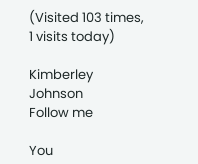(Visited 103 times, 1 visits today)

Kimberley Johnson
Follow me

You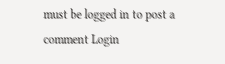must be logged in to post a comment Login